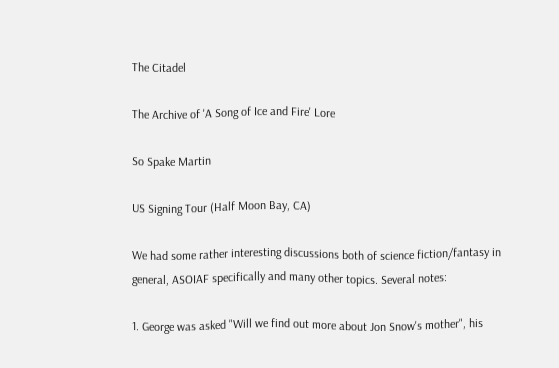The Citadel

The Archive of 'A Song of Ice and Fire' Lore

So Spake Martin

US Signing Tour (Half Moon Bay, CA)

We had some rather interesting discussions both of science fiction/fantasy in general, ASOIAF specifically and many other topics. Several notes:

1. George was asked "Will we find out more about Jon Snow's mother", his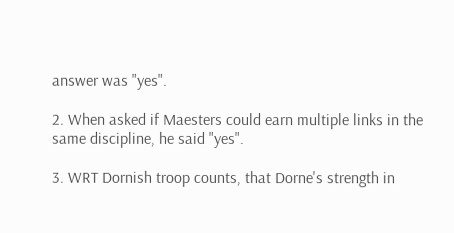answer was "yes".

2. When asked if Maesters could earn multiple links in the same discipline, he said "yes".

3. WRT Dornish troop counts, that Dorne's strength in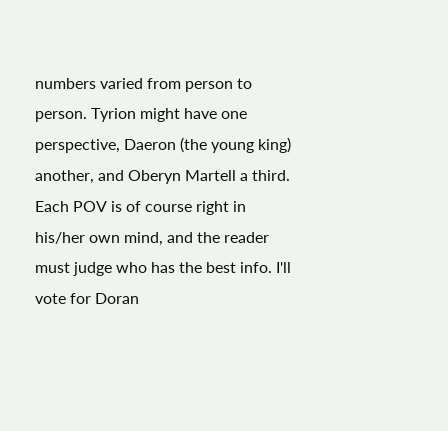numbers varied from person to person. Tyrion might have one perspective, Daeron (the young king) another, and Oberyn Martell a third. Each POV is of course right in his/her own mind, and the reader must judge who has the best info. I'll vote for Doran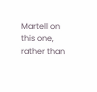Martell on this one, rather than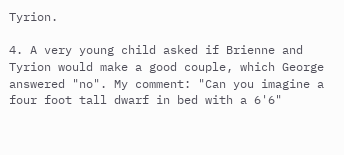Tyrion.

4. A very young child asked if Brienne and Tyrion would make a good couple, which George answered "no". My comment: "Can you imagine a four foot tall dwarf in bed with a 6'6"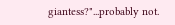giantess?"...probably not.